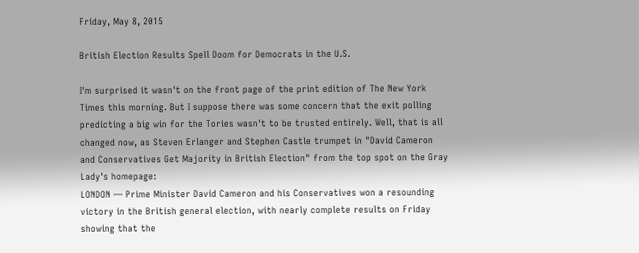Friday, May 8, 2015

British Election Results Spell Doom for Democrats in the U.S.

I'm surprised it wasn't on the front page of the print edition of The New York Times this morning. But I suppose there was some concern that the exit polling predicting a big win for the Tories wasn't to be trusted entirely. Well, that is all changed now, as Steven Erlanger and Stephen Castle trumpet in "David Cameron and Conservatives Get Majority in British Election" from the top spot on the Gray Lady's homepage:
LONDON — Prime Minister David Cameron and his Conservatives won a resounding victory in the British general election, with nearly complete results on Friday showing that the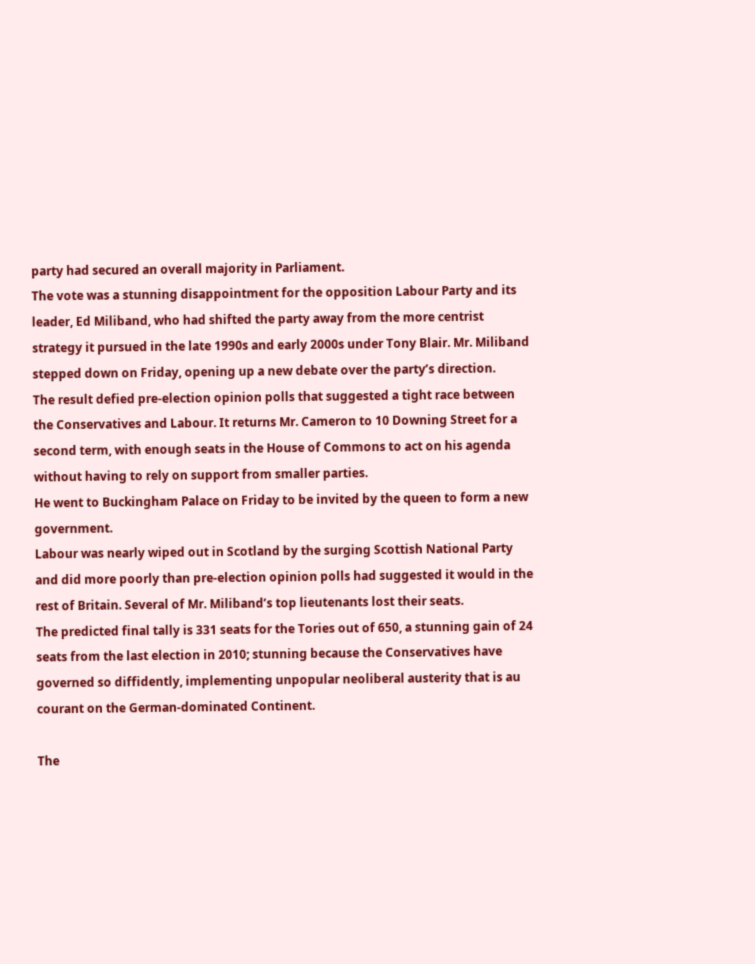party had secured an overall majority in Parliament.
The vote was a stunning disappointment for the opposition Labour Party and its leader, Ed Miliband, who had shifted the party away from the more centrist strategy it pursued in the late 1990s and early 2000s under Tony Blair. Mr. Miliband stepped down on Friday, opening up a new debate over the party’s direction.
The result defied pre-election opinion polls that suggested a tight race between the Conservatives and Labour. It returns Mr. Cameron to 10 Downing Street for a second term, with enough seats in the House of Commons to act on his agenda without having to rely on support from smaller parties.
He went to Buckingham Palace on Friday to be invited by the queen to form a new government.
Labour was nearly wiped out in Scotland by the surging Scottish National Party and did more poorly than pre-election opinion polls had suggested it would in the rest of Britain. Several of Mr. Miliband’s top lieutenants lost their seats.
The predicted final tally is 331 seats for the Tories out of 650, a stunning gain of 24 seats from the last election in 2010; stunning because the Conservatives have governed so diffidently, implementing unpopular neoliberal austerity that is au courant on the German-dominated Continent.

The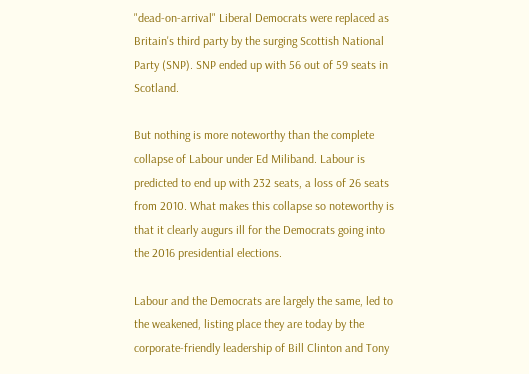"dead-on-arrival" Liberal Democrats were replaced as Britain's third party by the surging Scottish National Party (SNP). SNP ended up with 56 out of 59 seats in Scotland.

But nothing is more noteworthy than the complete collapse of Labour under Ed Miliband. Labour is predicted to end up with 232 seats, a loss of 26 seats from 2010. What makes this collapse so noteworthy is that it clearly augurs ill for the Democrats going into the 2016 presidential elections.

Labour and the Democrats are largely the same, led to the weakened, listing place they are today by the corporate-friendly leadership of Bill Clinton and Tony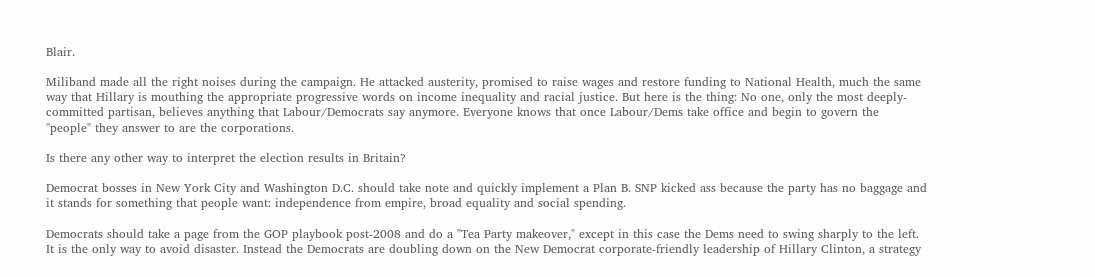Blair.

Miliband made all the right noises during the campaign. He attacked austerity, promised to raise wages and restore funding to National Health, much the same way that Hillary is mouthing the appropriate progressive words on income inequality and racial justice. But here is the thing: No one, only the most deeply-committed partisan, believes anything that Labour/Democrats say anymore. Everyone knows that once Labour/Dems take office and begin to govern the "people" they answer to are the corporations.

Is there any other way to interpret the election results in Britain?

Democrat bosses in New York City and Washington D.C. should take note and quickly implement a Plan B. SNP kicked ass because the party has no baggage and it stands for something that people want: independence from empire, broad equality and social spending.

Democrats should take a page from the GOP playbook post-2008 and do a "Tea Party makeover," except in this case the Dems need to swing sharply to the left. It is the only way to avoid disaster. Instead the Democrats are doubling down on the New Democrat corporate-friendly leadership of Hillary Clinton, a strategy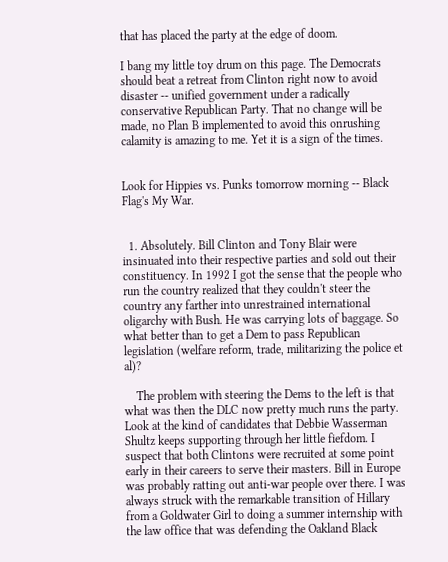that has placed the party at the edge of doom.

I bang my little toy drum on this page. The Democrats should beat a retreat from Clinton right now to avoid disaster -- unified government under a radically conservative Republican Party. That no change will be made, no Plan B implemented to avoid this onrushing calamity is amazing to me. Yet it is a sign of the times.


Look for Hippies vs. Punks tomorrow morning -- Black Flag's My War.


  1. Absolutely. Bill Clinton and Tony Blair were insinuated into their respective parties and sold out their constituency. In 1992 I got the sense that the people who run the country realized that they couldn't steer the country any farther into unrestrained international oligarchy with Bush. He was carrying lots of baggage. So what better than to get a Dem to pass Republican legislation (welfare reform, trade, militarizing the police et al)?

    The problem with steering the Dems to the left is that what was then the DLC now pretty much runs the party. Look at the kind of candidates that Debbie Wasserman Shultz keeps supporting through her little fiefdom. I suspect that both Clintons were recruited at some point early in their careers to serve their masters. Bill in Europe was probably ratting out anti-war people over there. I was always struck with the remarkable transition of Hillary from a Goldwater Girl to doing a summer internship with the law office that was defending the Oakland Black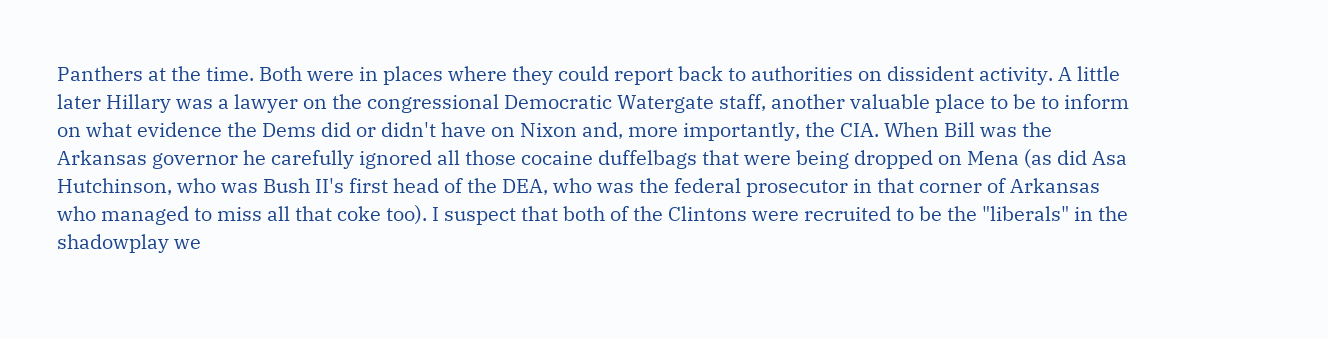Panthers at the time. Both were in places where they could report back to authorities on dissident activity. A little later Hillary was a lawyer on the congressional Democratic Watergate staff, another valuable place to be to inform on what evidence the Dems did or didn't have on Nixon and, more importantly, the CIA. When Bill was the Arkansas governor he carefully ignored all those cocaine duffelbags that were being dropped on Mena (as did Asa Hutchinson, who was Bush II's first head of the DEA, who was the federal prosecutor in that corner of Arkansas who managed to miss all that coke too). I suspect that both of the Clintons were recruited to be the "liberals" in the shadowplay we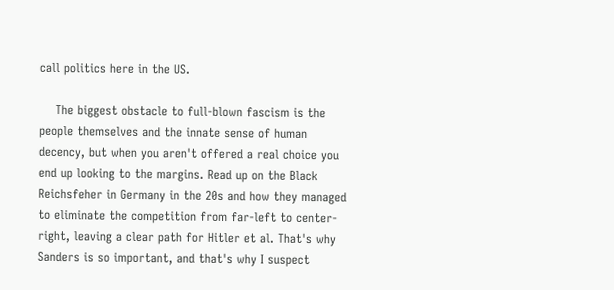call politics here in the US.

    The biggest obstacle to full-blown fascism is the people themselves and the innate sense of human decency, but when you aren't offered a real choice you end up looking to the margins. Read up on the Black Reichsfeher in Germany in the 20s and how they managed to eliminate the competition from far-left to center-right, leaving a clear path for Hitler et al. That's why Sanders is so important, and that's why I suspect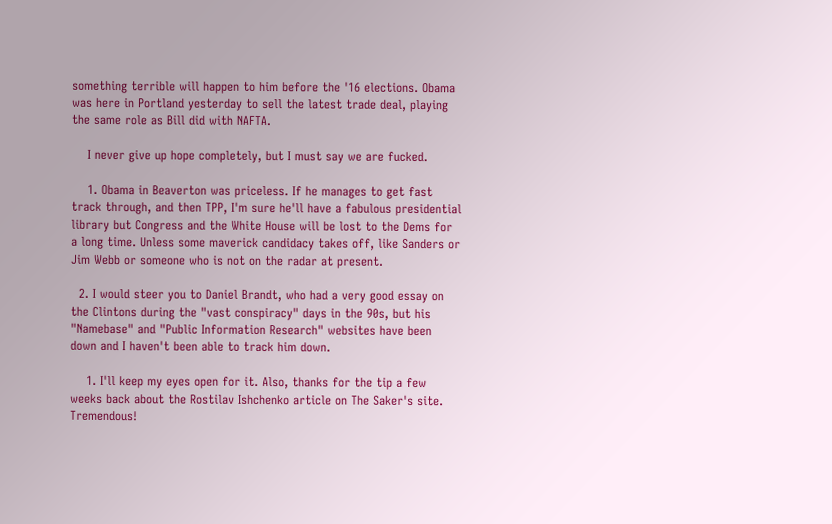something terrible will happen to him before the '16 elections. Obama was here in Portland yesterday to sell the latest trade deal, playing the same role as Bill did with NAFTA.

    I never give up hope completely, but I must say we are fucked.

    1. Obama in Beaverton was priceless. If he manages to get fast track through, and then TPP, I'm sure he'll have a fabulous presidential library but Congress and the White House will be lost to the Dems for a long time. Unless some maverick candidacy takes off, like Sanders or Jim Webb or someone who is not on the radar at present.

  2. I would steer you to Daniel Brandt, who had a very good essay on the Clintons during the "vast conspiracy" days in the 90s, but his "Namebase" and "Public Information Research" websites have been down and I haven't been able to track him down.

    1. I'll keep my eyes open for it. Also, thanks for the tip a few weeks back about the Rostilav Ishchenko article on The Saker's site. Tremendous!